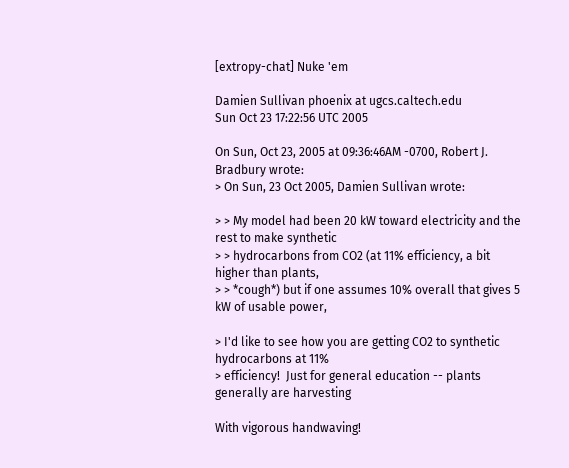[extropy-chat] Nuke 'em

Damien Sullivan phoenix at ugcs.caltech.edu
Sun Oct 23 17:22:56 UTC 2005

On Sun, Oct 23, 2005 at 09:36:46AM -0700, Robert J. Bradbury wrote:
> On Sun, 23 Oct 2005, Damien Sullivan wrote:

> > My model had been 20 kW toward electricity and the rest to make synthetic
> > hydrocarbons from CO2 (at 11% efficiency, a bit higher than plants,
> > *cough*) but if one assumes 10% overall that gives 5 kW of usable power,

> I'd like to see how you are getting CO2 to synthetic hydrocarbons at 11%
> efficiency!  Just for general education -- plants generally are harvesting

With vigorous handwaving!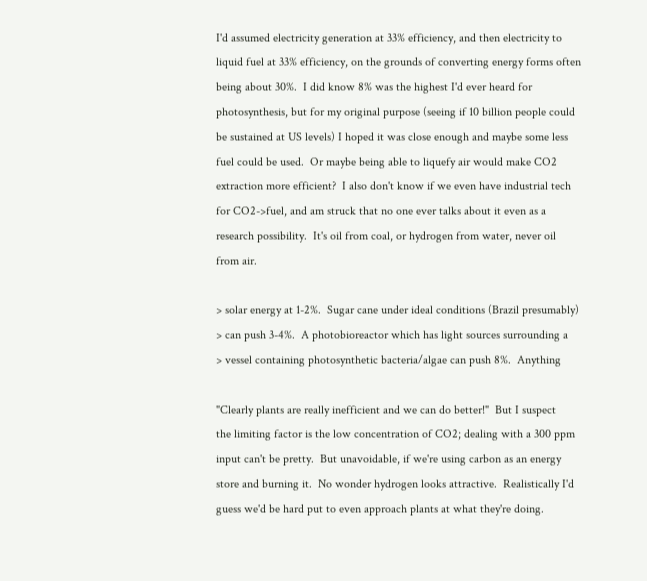I'd assumed electricity generation at 33% efficiency, and then electricity to
liquid fuel at 33% efficiency, on the grounds of converting energy forms often
being about 30%.  I did know 8% was the highest I'd ever heard for
photosynthesis, but for my original purpose (seeing if 10 billion people could
be sustained at US levels) I hoped it was close enough and maybe some less
fuel could be used.  Or maybe being able to liquefy air would make CO2
extraction more efficient?  I also don't know if we even have industrial tech
for CO2->fuel, and am struck that no one ever talks about it even as a
research possibility.  It's oil from coal, or hydrogen from water, never oil
from air.

> solar energy at 1-2%.  Sugar cane under ideal conditions (Brazil presumably)
> can push 3-4%.  A photobioreactor which has light sources surrounding a
> vessel containing photosynthetic bacteria/algae can push 8%.  Anything

"Clearly plants are really inefficient and we can do better!"  But I suspect
the limiting factor is the low concentration of CO2; dealing with a 300 ppm
input can't be pretty.  But unavoidable, if we're using carbon as an energy
store and burning it.  No wonder hydrogen looks attractive.  Realistically I'd
guess we'd be hard put to even approach plants at what they're doing.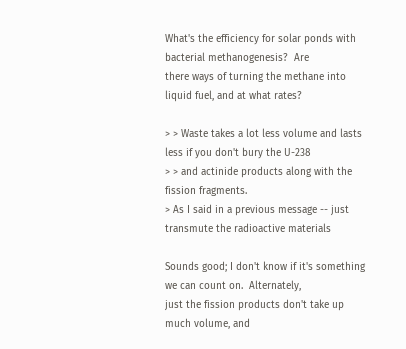What's the efficiency for solar ponds with bacterial methanogenesis?  Are
there ways of turning the methane into liquid fuel, and at what rates?

> > Waste takes a lot less volume and lasts less if you don't bury the U-238
> > and actinide products along with the fission fragments.
> As I said in a previous message -- just transmute the radioactive materials

Sounds good; I don't know if it's something we can count on.  Alternately,
just the fission products don't take up much volume, and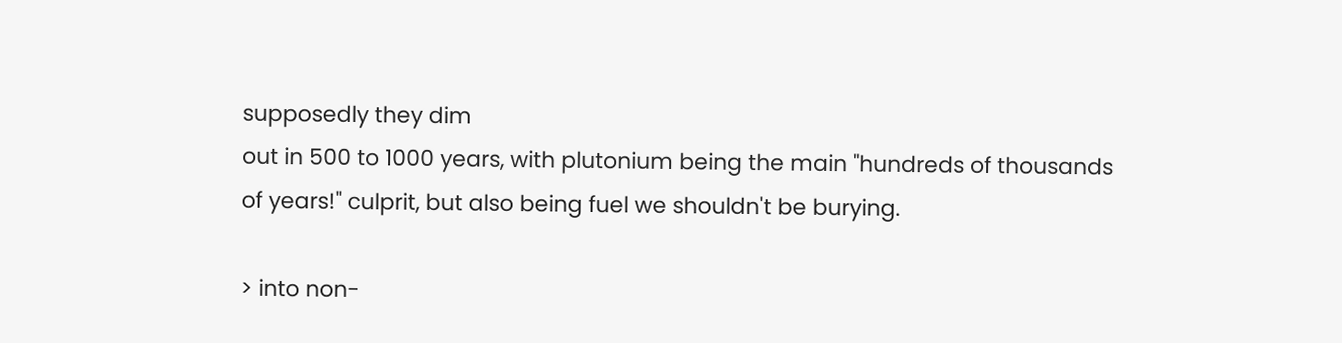supposedly they dim
out in 500 to 1000 years, with plutonium being the main "hundreds of thousands
of years!" culprit, but also being fuel we shouldn't be burying.

> into non-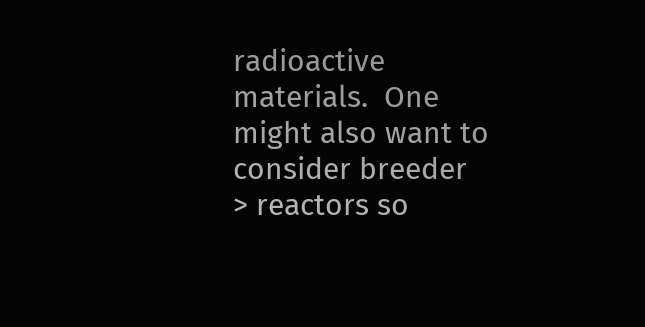radioactive materials.  One might also want to consider breeder
> reactors so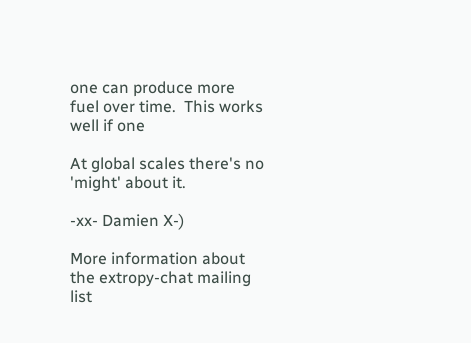one can produce more fuel over time.  This works well if one

At global scales there's no 'might' about it.

-xx- Damien X-)

More information about the extropy-chat mailing list